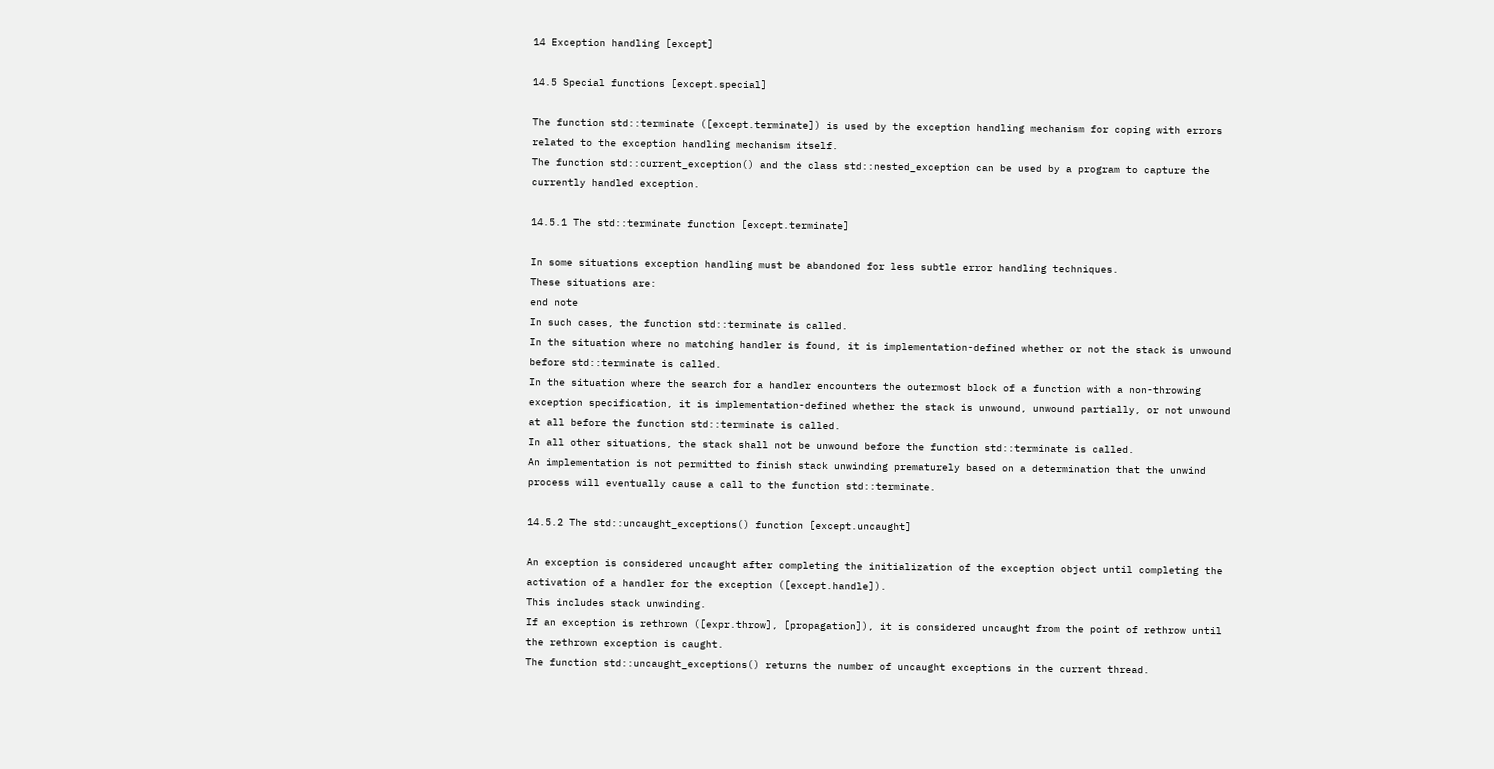14 Exception handling [except]

14.5 Special functions [except.special]

The function std::terminate ([except.terminate]) is used by the exception handling mechanism for coping with errors related to the exception handling mechanism itself.
The function std::current_exception() and the class std::nested_exception can be used by a program to capture the currently handled exception.

14.5.1 The std::terminate function [except.terminate]

In some situations exception handling must be abandoned for less subtle error handling techniques.
These situations are:
end note
In such cases, the function std::terminate is called.
In the situation where no matching handler is found, it is implementation-defined whether or not the stack is unwound before std::terminate is called.
In the situation where the search for a handler encounters the outermost block of a function with a non-throwing exception specification, it is implementation-defined whether the stack is unwound, unwound partially, or not unwound at all before the function std::terminate is called.
In all other situations, the stack shall not be unwound before the function std::terminate is called.
An implementation is not permitted to finish stack unwinding prematurely based on a determination that the unwind process will eventually cause a call to the function std::terminate.

14.5.2 The std::uncaught_exceptions() function [except.uncaught]

An exception is considered uncaught after completing the initialization of the exception object until completing the activation of a handler for the exception ([except.handle]).
This includes stack unwinding.
If an exception is rethrown ([expr.throw], [propagation]), it is considered uncaught from the point of rethrow until the rethrown exception is caught.
The function std::uncaught_exceptions() returns the number of uncaught exceptions in the current thread.